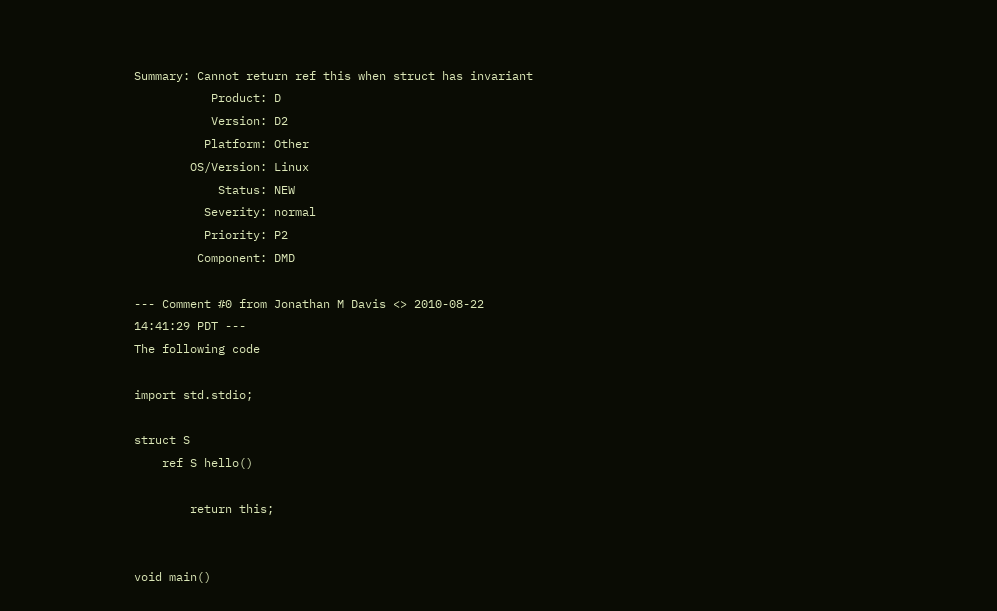Summary: Cannot return ref this when struct has invariant
           Product: D
           Version: D2
          Platform: Other
        OS/Version: Linux
            Status: NEW
          Severity: normal
          Priority: P2
         Component: DMD

--- Comment #0 from Jonathan M Davis <> 2010-08-22
14:41:29 PDT ---
The following code

import std.stdio;

struct S
    ref S hello()

        return this;


void main()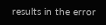results in the error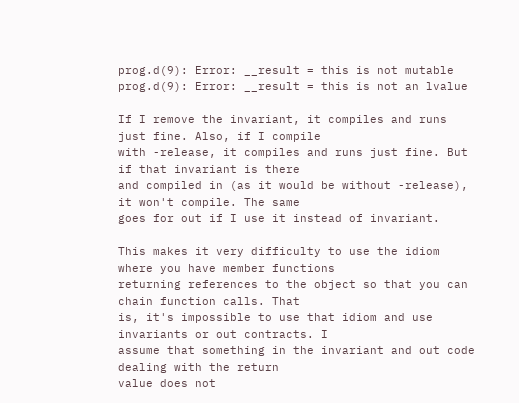prog.d(9): Error: __result = this is not mutable
prog.d(9): Error: __result = this is not an lvalue

If I remove the invariant, it compiles and runs just fine. Also, if I compile
with -release, it compiles and runs just fine. But if that invariant is there
and compiled in (as it would be without -release), it won't compile. The same
goes for out if I use it instead of invariant.

This makes it very difficulty to use the idiom where you have member functions
returning references to the object so that you can chain function calls. That
is, it's impossible to use that idiom and use invariants or out contracts. I
assume that something in the invariant and out code dealing with the return
value does not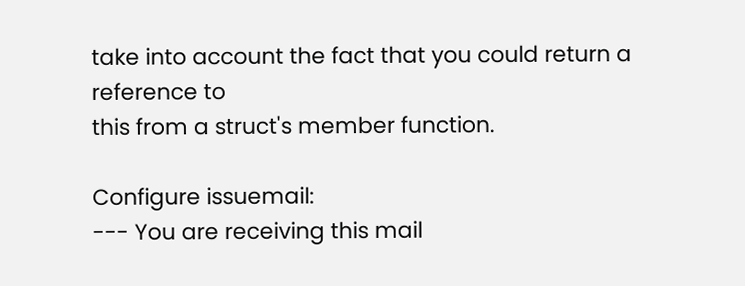take into account the fact that you could return a reference to
this from a struct's member function.

Configure issuemail:
--- You are receiving this mail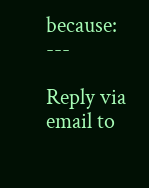because: ---

Reply via email to